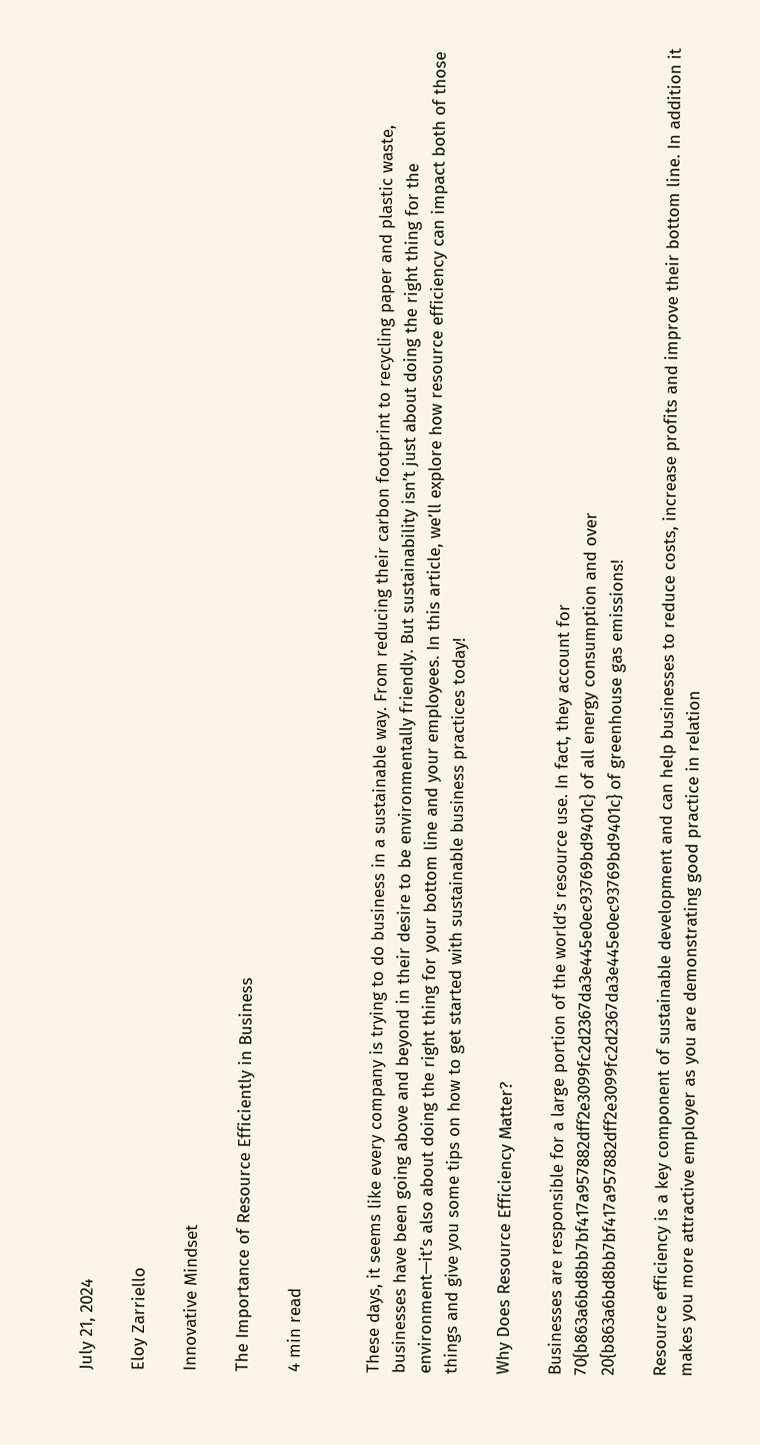July 21, 2024

Eloy Zarriello

Innovative Mindset

The Importance of Resource Efficiently in Business

4 min read


These days, it seems like every company is trying to do business in a sustainable way. From reducing their carbon footprint to recycling paper and plastic waste, businesses have been going above and beyond in their desire to be environmentally friendly. But sustainability isn’t just about doing the right thing for the environment—it’s also about doing the right thing for your bottom line and your employees. In this article, we’ll explore how resource efficiency can impact both of those things and give you some tips on how to get started with sustainable business practices today!

Why Does Resource Efficiency Matter?

Businesses are responsible for a large portion of the world’s resource use. In fact, they account for 70{b863a6bd8bb7bf417a957882dff2e3099fc2d2367da3e445e0ec93769bd9401c} of all energy consumption and over 20{b863a6bd8bb7bf417a957882dff2e3099fc2d2367da3e445e0ec93769bd9401c} of greenhouse gas emissions!

Resource efficiency is a key component of sustainable development and can help businesses to reduce costs, increase profits and improve their bottom line. In addition it makes you more attractive employer as you are demonstrating good practice in relation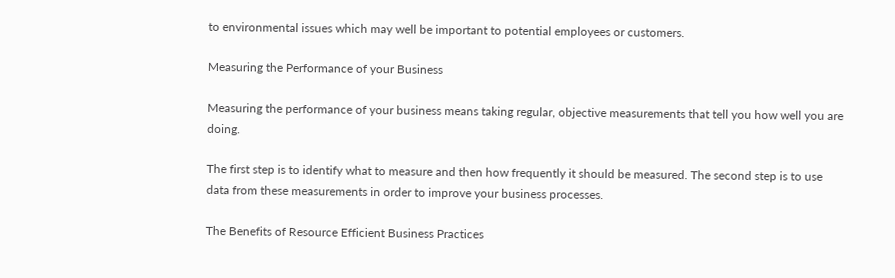to environmental issues which may well be important to potential employees or customers.

Measuring the Performance of your Business

Measuring the performance of your business means taking regular, objective measurements that tell you how well you are doing.

The first step is to identify what to measure and then how frequently it should be measured. The second step is to use data from these measurements in order to improve your business processes.

The Benefits of Resource Efficient Business Practices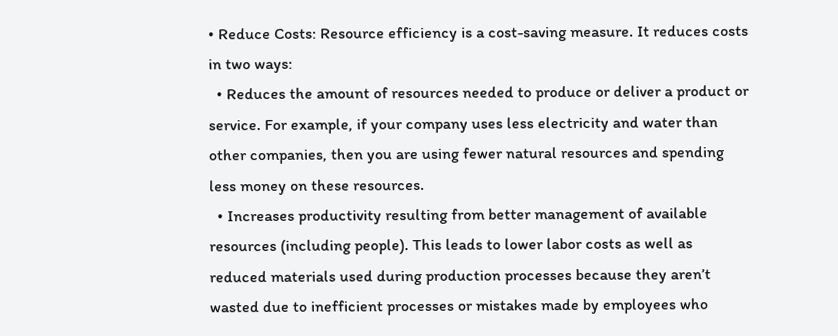• Reduce Costs: Resource efficiency is a cost-saving measure. It reduces costs in two ways:
  • Reduces the amount of resources needed to produce or deliver a product or service. For example, if your company uses less electricity and water than other companies, then you are using fewer natural resources and spending less money on these resources.
  • Increases productivity resulting from better management of available resources (including people). This leads to lower labor costs as well as reduced materials used during production processes because they aren’t wasted due to inefficient processes or mistakes made by employees who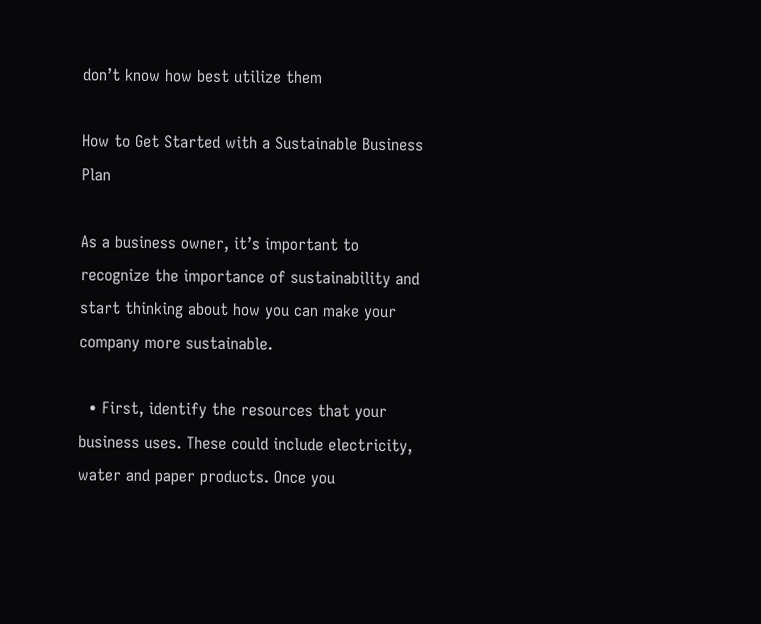don’t know how best utilize them

How to Get Started with a Sustainable Business Plan

As a business owner, it’s important to recognize the importance of sustainability and start thinking about how you can make your company more sustainable.

  • First, identify the resources that your business uses. These could include electricity, water and paper products. Once you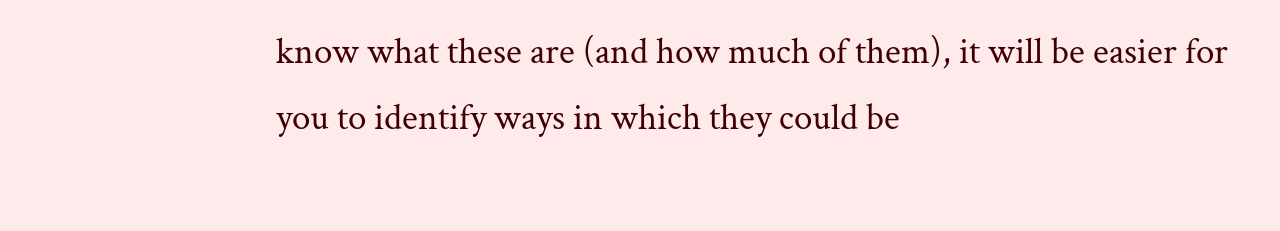know what these are (and how much of them), it will be easier for you to identify ways in which they could be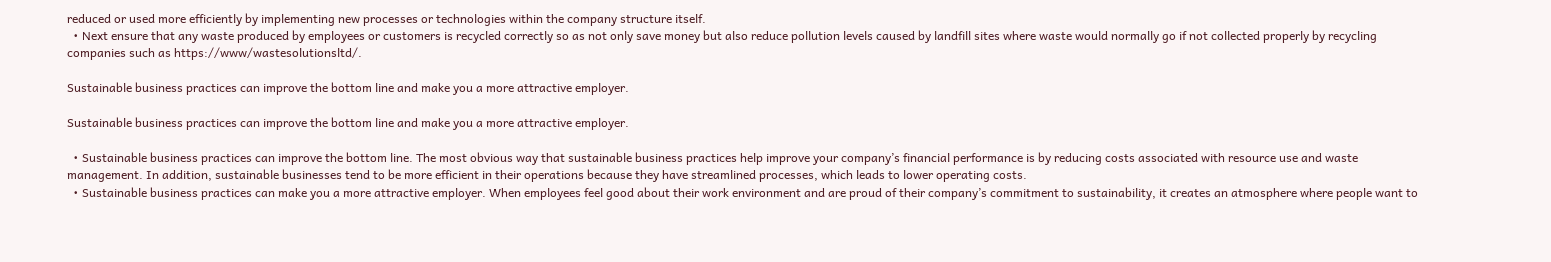reduced or used more efficiently by implementing new processes or technologies within the company structure itself.
  • Next ensure that any waste produced by employees or customers is recycled correctly so as not only save money but also reduce pollution levels caused by landfill sites where waste would normally go if not collected properly by recycling companies such as https://www/wastesolutionsltd/.

Sustainable business practices can improve the bottom line and make you a more attractive employer.

Sustainable business practices can improve the bottom line and make you a more attractive employer.

  • Sustainable business practices can improve the bottom line. The most obvious way that sustainable business practices help improve your company’s financial performance is by reducing costs associated with resource use and waste management. In addition, sustainable businesses tend to be more efficient in their operations because they have streamlined processes, which leads to lower operating costs.
  • Sustainable business practices can make you a more attractive employer. When employees feel good about their work environment and are proud of their company’s commitment to sustainability, it creates an atmosphere where people want to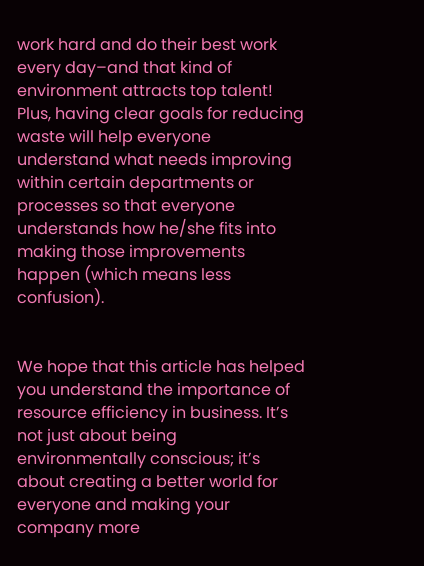work hard and do their best work every day–and that kind of environment attracts top talent! Plus, having clear goals for reducing waste will help everyone understand what needs improving within certain departments or processes so that everyone understands how he/she fits into making those improvements happen (which means less confusion).


We hope that this article has helped you understand the importance of resource efficiency in business. It’s not just about being environmentally conscious; it’s about creating a better world for everyone and making your company more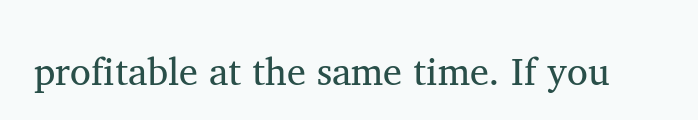profitable at the same time. If you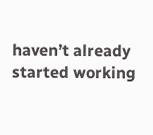haven’t already started working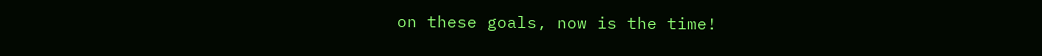on these goals, now is the time!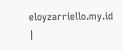eloyzarriello.my.id |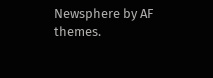Newsphere by AF themes.